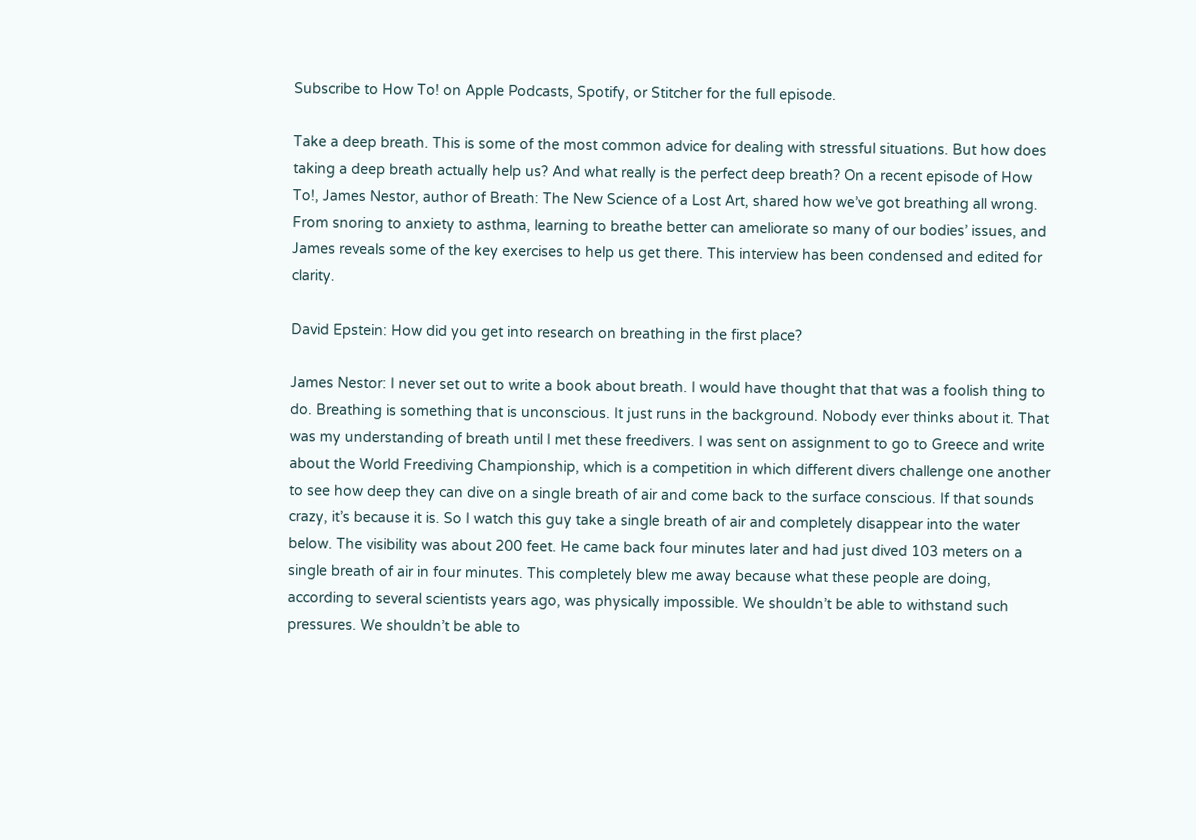Subscribe to How To! on Apple Podcasts, Spotify, or Stitcher for the full episode.

Take a deep breath. This is some of the most common advice for dealing with stressful situations. But how does taking a deep breath actually help us? And what really is the perfect deep breath? On a recent episode of How To!, James Nestor, author of Breath: The New Science of a Lost Art, shared how we’ve got breathing all wrong. From snoring to anxiety to asthma, learning to breathe better can ameliorate so many of our bodies’ issues, and James reveals some of the key exercises to help us get there. This interview has been condensed and edited for clarity.

David Epstein: How did you get into research on breathing in the first place?

James Nestor: I never set out to write a book about breath. I would have thought that that was a foolish thing to do. Breathing is something that is unconscious. It just runs in the background. Nobody ever thinks about it. That was my understanding of breath until I met these freedivers. I was sent on assignment to go to Greece and write about the World Freediving Championship, which is a competition in which different divers challenge one another to see how deep they can dive on a single breath of air and come back to the surface conscious. If that sounds crazy, it’s because it is. So I watch this guy take a single breath of air and completely disappear into the water below. The visibility was about 200 feet. He came back four minutes later and had just dived 103 meters on a single breath of air in four minutes. This completely blew me away because what these people are doing, according to several scientists years ago, was physically impossible. We shouldn’t be able to withstand such pressures. We shouldn’t be able to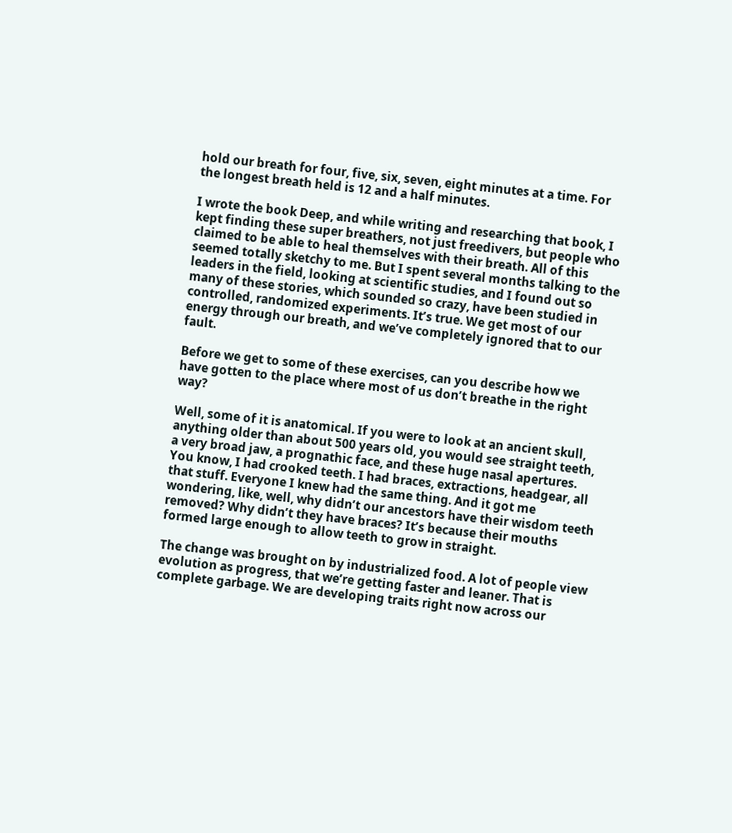hold our breath for four, five, six, seven, eight minutes at a time. For the longest breath held is 12 and a half minutes.

I wrote the book Deep, and while writing and researching that book, I kept finding these super breathers, not just freedivers, but people who claimed to be able to heal themselves with their breath. All of this seemed totally sketchy to me. But I spent several months talking to the leaders in the field, looking at scientific studies, and I found out so many of these stories, which sounded so crazy, have been studied in controlled, randomized experiments. It’s true. We get most of our energy through our breath, and we’ve completely ignored that to our fault.

Before we get to some of these exercises, can you describe how we have gotten to the place where most of us don’t breathe in the right way?

Well, some of it is anatomical. If you were to look at an ancient skull, anything older than about 500 years old, you would see straight teeth, a very broad jaw, a prognathic face, and these huge nasal apertures. You know, I had crooked teeth. I had braces, extractions, headgear, all that stuff. Everyone I knew had the same thing. And it got me wondering, like, well, why didn’t our ancestors have their wisdom teeth removed? Why didn’t they have braces? It’s because their mouths formed large enough to allow teeth to grow in straight.

The change was brought on by industrialized food. A lot of people view evolution as progress, that we’re getting faster and leaner. That is complete garbage. We are developing traits right now across our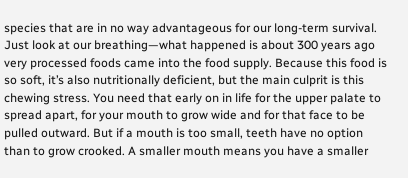species that are in no way advantageous for our long-term survival. Just look at our breathing—what happened is about 300 years ago very processed foods came into the food supply. Because this food is so soft, it’s also nutritionally deficient, but the main culprit is this chewing stress. You need that early on in life for the upper palate to spread apart, for your mouth to grow wide and for that face to be pulled outward. But if a mouth is too small, teeth have no option than to grow crooked. A smaller mouth means you have a smaller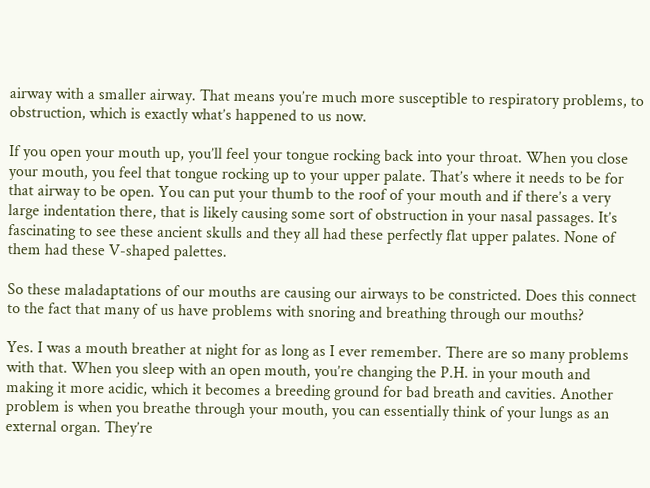airway with a smaller airway. That means you’re much more susceptible to respiratory problems, to obstruction, which is exactly what’s happened to us now.

If you open your mouth up, you’ll feel your tongue rocking back into your throat. When you close your mouth, you feel that tongue rocking up to your upper palate. That’s where it needs to be for that airway to be open. You can put your thumb to the roof of your mouth and if there’s a very large indentation there, that is likely causing some sort of obstruction in your nasal passages. It’s fascinating to see these ancient skulls and they all had these perfectly flat upper palates. None of them had these V-shaped palettes.

So these maladaptations of our mouths are causing our airways to be constricted. Does this connect to the fact that many of us have problems with snoring and breathing through our mouths?

Yes. I was a mouth breather at night for as long as I ever remember. There are so many problems with that. When you sleep with an open mouth, you’re changing the P.H. in your mouth and making it more acidic, which it becomes a breeding ground for bad breath and cavities. Another problem is when you breathe through your mouth, you can essentially think of your lungs as an external organ. They’re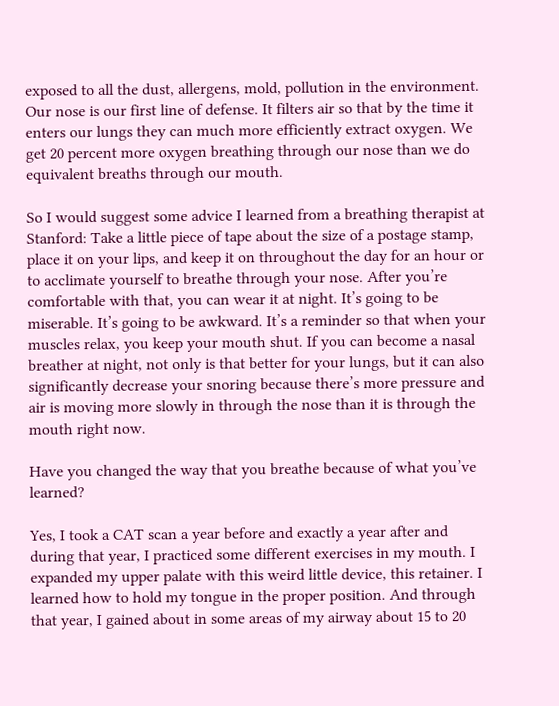exposed to all the dust, allergens, mold, pollution in the environment. Our nose is our first line of defense. It filters air so that by the time it enters our lungs they can much more efficiently extract oxygen. We get 20 percent more oxygen breathing through our nose than we do equivalent breaths through our mouth.

So I would suggest some advice I learned from a breathing therapist at Stanford: Take a little piece of tape about the size of a postage stamp, place it on your lips, and keep it on throughout the day for an hour or to acclimate yourself to breathe through your nose. After you’re comfortable with that, you can wear it at night. It’s going to be miserable. It’s going to be awkward. It’s a reminder so that when your muscles relax, you keep your mouth shut. If you can become a nasal breather at night, not only is that better for your lungs, but it can also significantly decrease your snoring because there’s more pressure and air is moving more slowly in through the nose than it is through the mouth right now.

Have you changed the way that you breathe because of what you’ve learned?

Yes, I took a CAT scan a year before and exactly a year after and during that year, I practiced some different exercises in my mouth. I expanded my upper palate with this weird little device, this retainer. I learned how to hold my tongue in the proper position. And through that year, I gained about in some areas of my airway about 15 to 20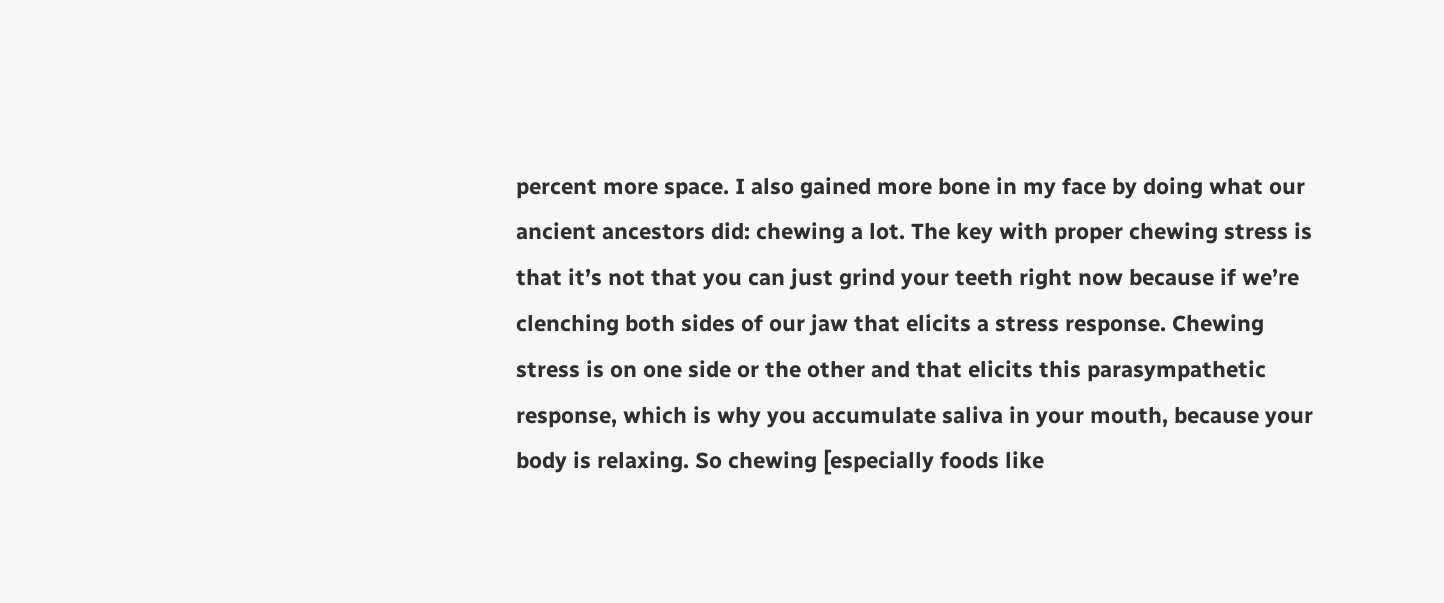percent more space. I also gained more bone in my face by doing what our ancient ancestors did: chewing a lot. The key with proper chewing stress is that it’s not that you can just grind your teeth right now because if we’re clenching both sides of our jaw that elicits a stress response. Chewing stress is on one side or the other and that elicits this parasympathetic response, which is why you accumulate saliva in your mouth, because your body is relaxing. So chewing [especially foods like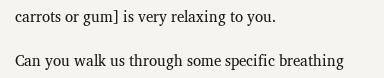carrots or gum] is very relaxing to you.

Can you walk us through some specific breathing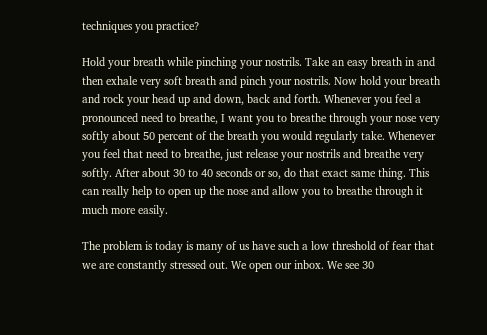techniques you practice?

Hold your breath while pinching your nostrils. Take an easy breath in and then exhale very soft breath and pinch your nostrils. Now hold your breath and rock your head up and down, back and forth. Whenever you feel a pronounced need to breathe, I want you to breathe through your nose very softly about 50 percent of the breath you would regularly take. Whenever you feel that need to breathe, just release your nostrils and breathe very softly. After about 30 to 40 seconds or so, do that exact same thing. This can really help to open up the nose and allow you to breathe through it much more easily.

The problem is today is many of us have such a low threshold of fear that we are constantly stressed out. We open our inbox. We see 30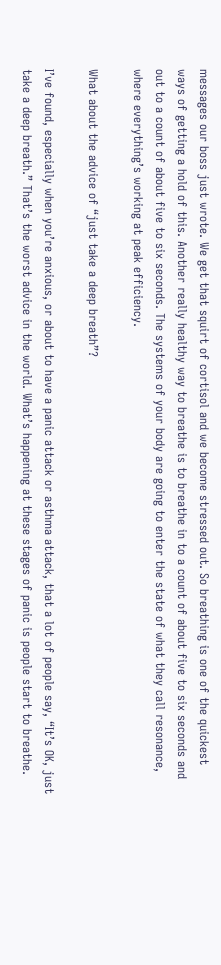messages our boss just wrote. We get that squirt of cortisol and we become stressed out. So breathing is one of the quickest ways of getting a hold of this. Another really healthy way to breathe is to breathe in to a count of about five to six seconds and out to a count of about five to six seconds. The systems of your body are going to enter the state of what they call resonance, where everything’s working at peak efficiency.

What about the advice of “just take a deep breath”?

I’ve found, especially when you’re anxious, or about to have a panic attack or asthma attack, that a lot of people say, “It’s OK, just take a deep breath.” That’s the worst advice in the world. What’s happening at these stages of panic is people start to breathe.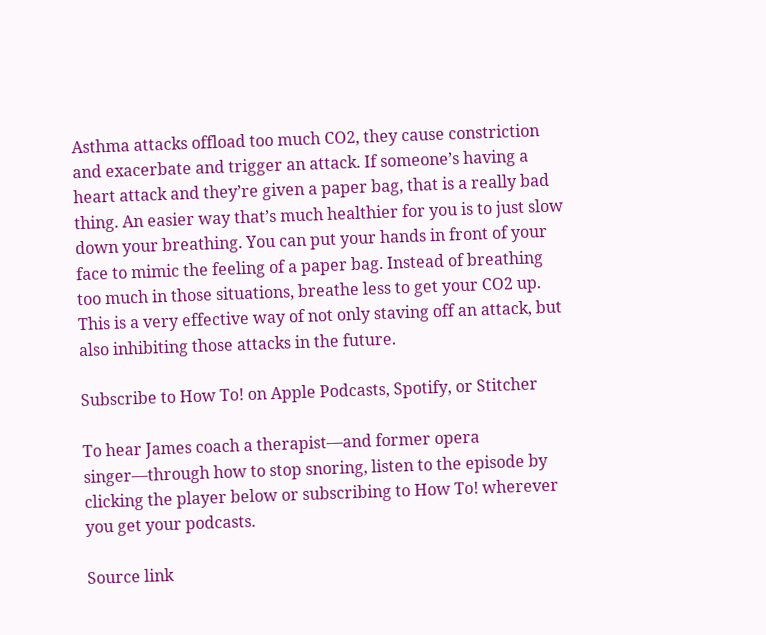Asthma attacks offload too much CO2, they cause constriction and exacerbate and trigger an attack. If someone’s having a heart attack and they’re given a paper bag, that is a really bad thing. An easier way that’s much healthier for you is to just slow down your breathing. You can put your hands in front of your face to mimic the feeling of a paper bag. Instead of breathing too much in those situations, breathe less to get your CO2 up. This is a very effective way of not only staving off an attack, but also inhibiting those attacks in the future.

Subscribe to How To! on Apple Podcasts, Spotify, or Stitcher

To hear James coach a therapist—and former opera singer—through how to stop snoring, listen to the episode by clicking the player below or subscribing to How To! wherever you get your podcasts.

Source link